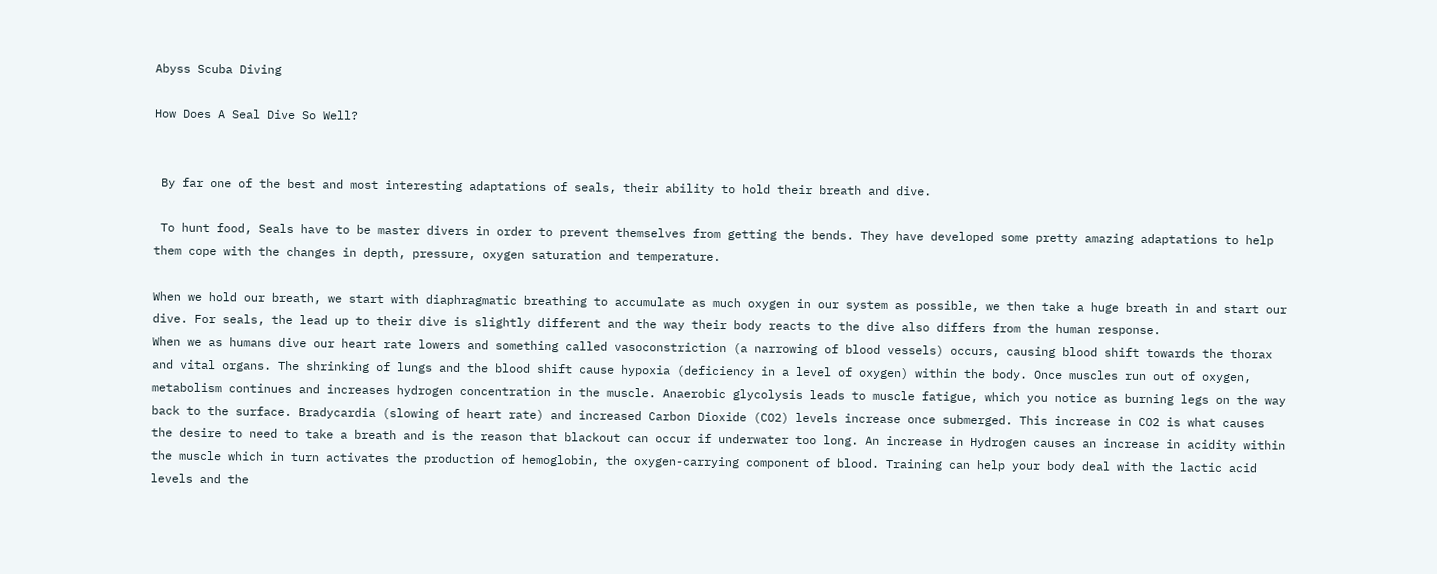Abyss Scuba Diving

How Does A Seal Dive So Well?


 By far one of the best and most interesting adaptations of seals, their ability to hold their breath and dive.

 To hunt food, Seals have to be master divers in order to prevent themselves from getting the bends. They have developed some pretty amazing adaptations to help them cope with the changes in depth, pressure, oxygen saturation and temperature.

When we hold our breath, we start with diaphragmatic breathing to accumulate as much oxygen in our system as possible, we then take a huge breath in and start our dive. For seals, the lead up to their dive is slightly different and the way their body reacts to the dive also differs from the human response.
When we as humans dive our heart rate lowers and something called vasoconstriction (a narrowing of blood vessels) occurs, causing blood shift towards the thorax and vital organs. The shrinking of lungs and the blood shift cause hypoxia (deficiency in a level of oxygen) within the body. Once muscles run out of oxygen, metabolism continues and increases hydrogen concentration in the muscle. Anaerobic glycolysis leads to muscle fatigue, which you notice as burning legs on the way back to the surface. Bradycardia (slowing of heart rate) and increased Carbon Dioxide (CO2) levels increase once submerged. This increase in CO2 is what causes the desire to need to take a breath and is the reason that blackout can occur if underwater too long. An increase in Hydrogen causes an increase in acidity within the muscle which in turn activates the production of hemoglobin, the oxygen-carrying component of blood. Training can help your body deal with the lactic acid levels and the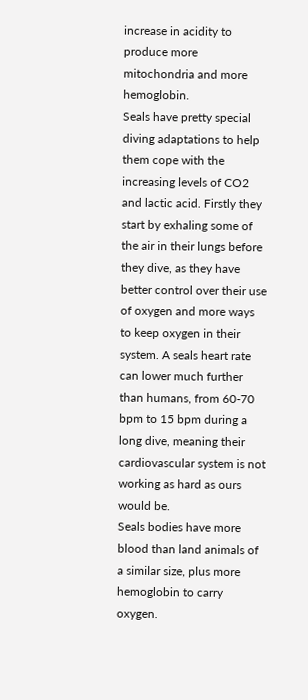increase in acidity to produce more mitochondria and more hemoglobin.
Seals have pretty special diving adaptations to help them cope with the increasing levels of CO2 and lactic acid. Firstly they start by exhaling some of the air in their lungs before they dive, as they have better control over their use of oxygen and more ways to keep oxygen in their system. A seals heart rate can lower much further than humans, from 60-70 bpm to 15 bpm during a long dive, meaning their cardiovascular system is not working as hard as ours would be.
Seals bodies have more blood than land animals of a similar size, plus more hemoglobin to carry oxygen.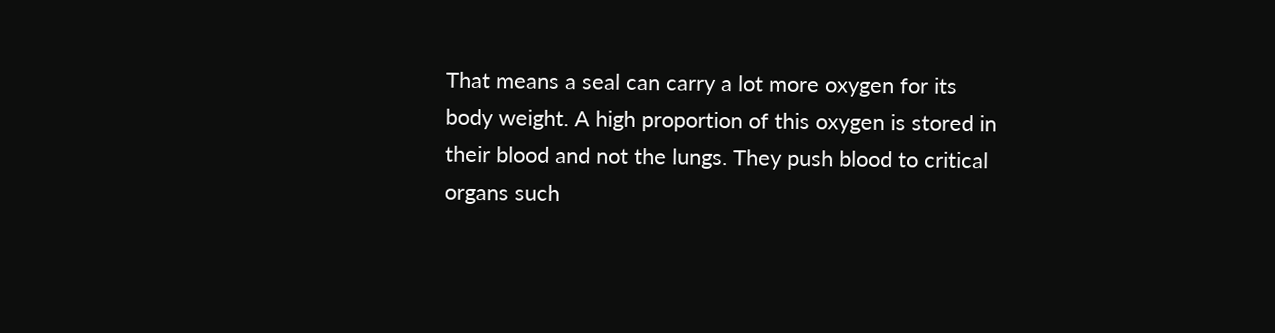That means a seal can carry a lot more oxygen for its body weight. A high proportion of this oxygen is stored in their blood and not the lungs. They push blood to critical organs such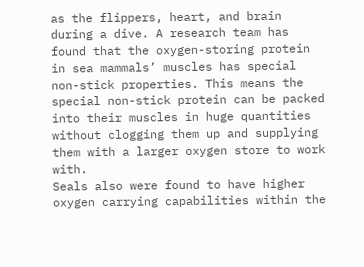as the flippers, heart, and brain during a dive. A research team has found that the oxygen-storing protein in sea mammals’ muscles has special non-stick properties. This means the special non-stick protein can be packed into their muscles in huge quantities without clogging them up and supplying them with a larger oxygen store to work with.
Seals also were found to have higher oxygen carrying capabilities within the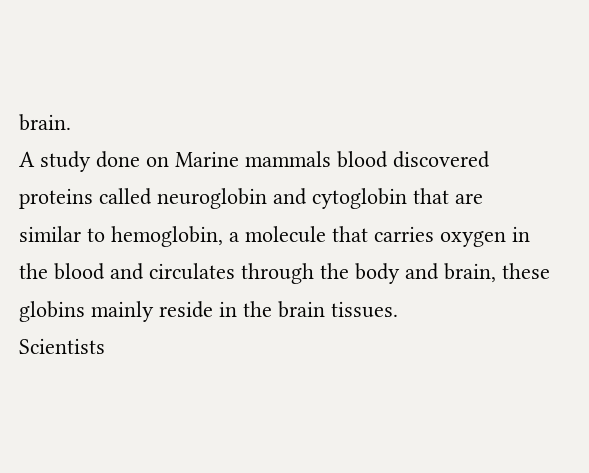brain.
A study done on Marine mammals blood discovered proteins called neuroglobin and cytoglobin that are similar to hemoglobin, a molecule that carries oxygen in the blood and circulates through the body and brain, these globins mainly reside in the brain tissues.
Scientists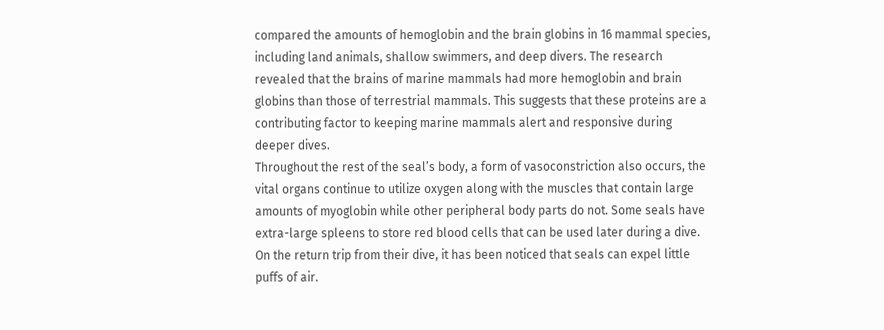compared the amounts of hemoglobin and the brain globins in 16 mammal species, including land animals, shallow swimmers, and deep divers. The research revealed that the brains of marine mammals had more hemoglobin and brain globins than those of terrestrial mammals. This suggests that these proteins are a contributing factor to keeping marine mammals alert and responsive during deeper dives.
Throughout the rest of the seal’s body, a form of vasoconstriction also occurs, the vital organs continue to utilize oxygen along with the muscles that contain large amounts of myoglobin while other peripheral body parts do not. Some seals have extra-large spleens to store red blood cells that can be used later during a dive.
On the return trip from their dive, it has been noticed that seals can expel little puffs of air.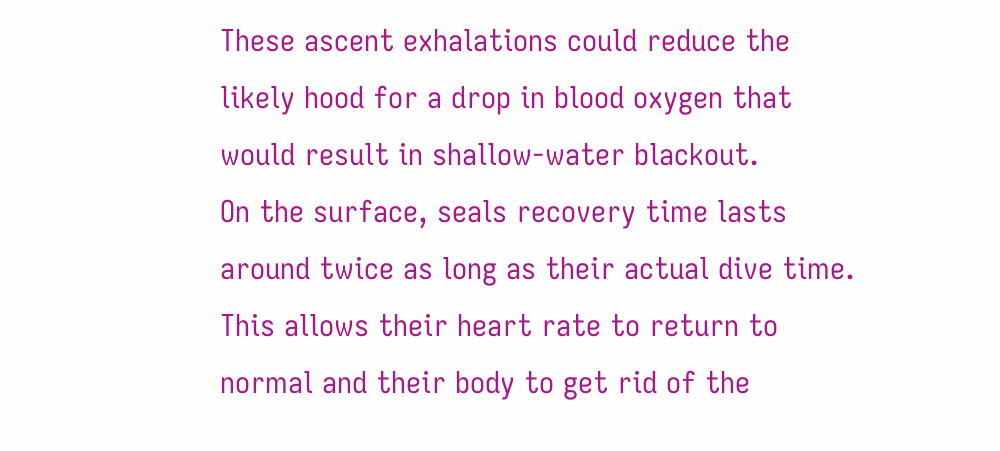These ascent exhalations could reduce the likely hood for a drop in blood oxygen that would result in shallow-water blackout.
On the surface, seals recovery time lasts around twice as long as their actual dive time. This allows their heart rate to return to normal and their body to get rid of the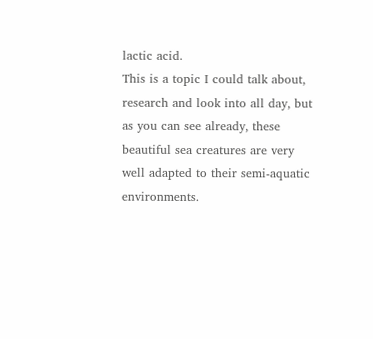lactic acid.
This is a topic I could talk about, research and look into all day, but as you can see already, these beautiful sea creatures are very well adapted to their semi-aquatic environments.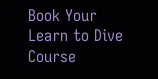Book Your Learn to Dive Course